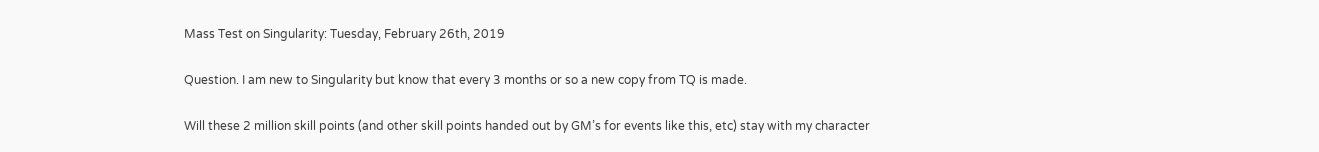Mass Test on Singularity: Tuesday, February 26th, 2019

Question. I am new to Singularity but know that every 3 months or so a new copy from TQ is made.

Will these 2 million skill points (and other skill points handed out by GM’s for events like this, etc) stay with my character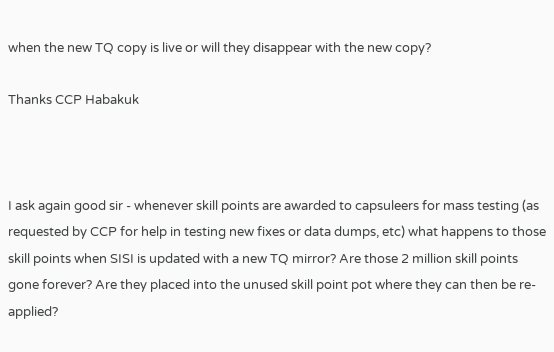when the new TQ copy is live or will they disappear with the new copy?

Thanks CCP Habakuk



I ask again good sir - whenever skill points are awarded to capsuleers for mass testing (as requested by CCP for help in testing new fixes or data dumps, etc) what happens to those skill points when SISI is updated with a new TQ mirror? Are those 2 million skill points gone forever? Are they placed into the unused skill point pot where they can then be re-applied?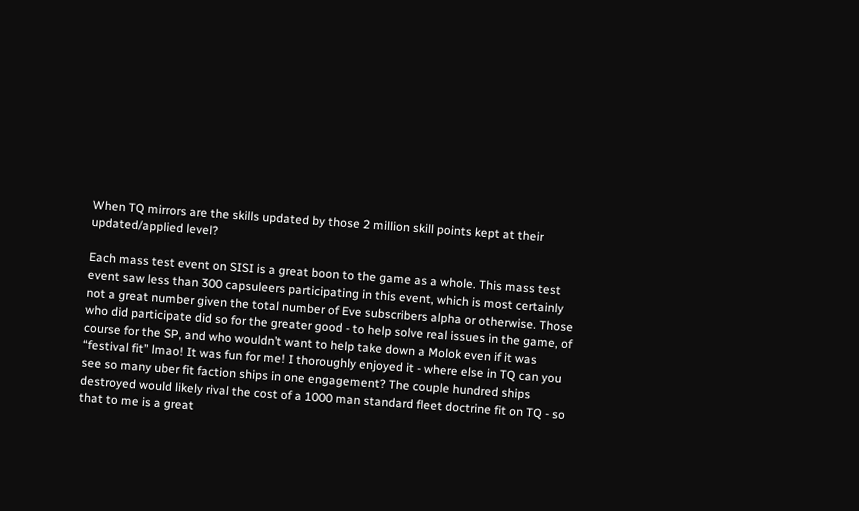When TQ mirrors are the skills updated by those 2 million skill points kept at their updated/applied level?

Each mass test event on SISI is a great boon to the game as a whole. This mass test event saw less than 300 capsuleers participating in this event, which is most certainly not a great number given the total number of Eve subscribers alpha or otherwise. Those who did participate did so for the greater good - to help solve real issues in the game, of course for the SP, and who wouldn’t want to help take down a Molok even if it was “festival fit” lmao! It was fun for me! I thoroughly enjoyed it - where else in TQ can you see so many uber fit faction ships in one engagement? The couple hundred ships destroyed would likely rival the cost of a 1000 man standard fleet doctrine fit on TQ - so that to me is a great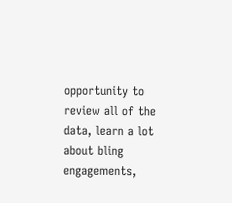opportunity to review all of the data, learn a lot about bling engagements,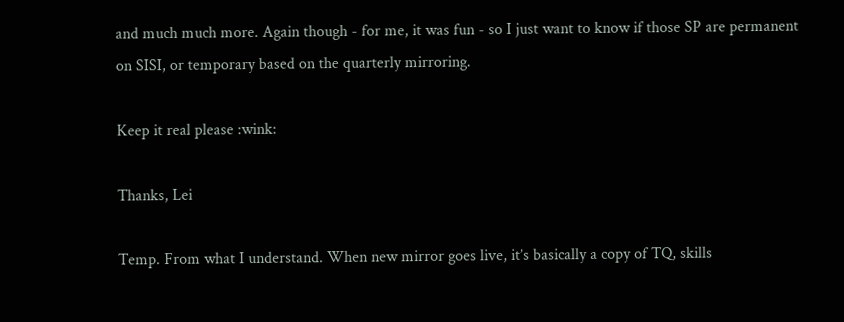and much much more. Again though - for me, it was fun - so I just want to know if those SP are permanent on SISI, or temporary based on the quarterly mirroring.

Keep it real please :wink:

Thanks, Lei

Temp. From what I understand. When new mirror goes live, it’s basically a copy of TQ, skills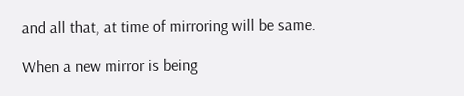and all that, at time of mirroring will be same.

When a new mirror is being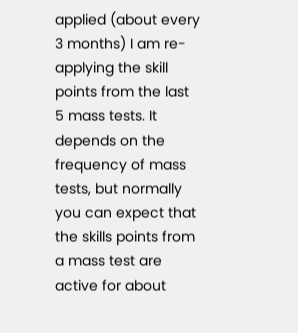applied (about every 3 months) I am re-applying the skill points from the last 5 mass tests. It depends on the frequency of mass tests, but normally you can expect that the skills points from a mass test are active for about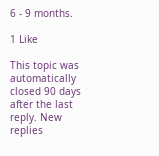6 - 9 months.

1 Like

This topic was automatically closed 90 days after the last reply. New replies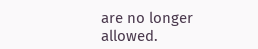are no longer allowed.